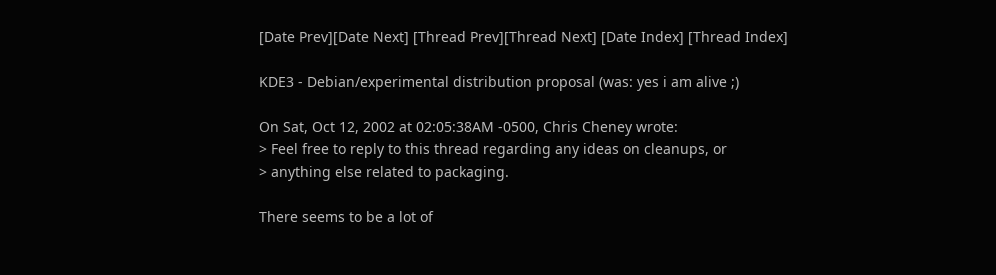[Date Prev][Date Next] [Thread Prev][Thread Next] [Date Index] [Thread Index]

KDE3 - Debian/experimental distribution proposal (was: yes i am alive ;)

On Sat, Oct 12, 2002 at 02:05:38AM -0500, Chris Cheney wrote:
> Feel free to reply to this thread regarding any ideas on cleanups, or
> anything else related to packaging.

There seems to be a lot of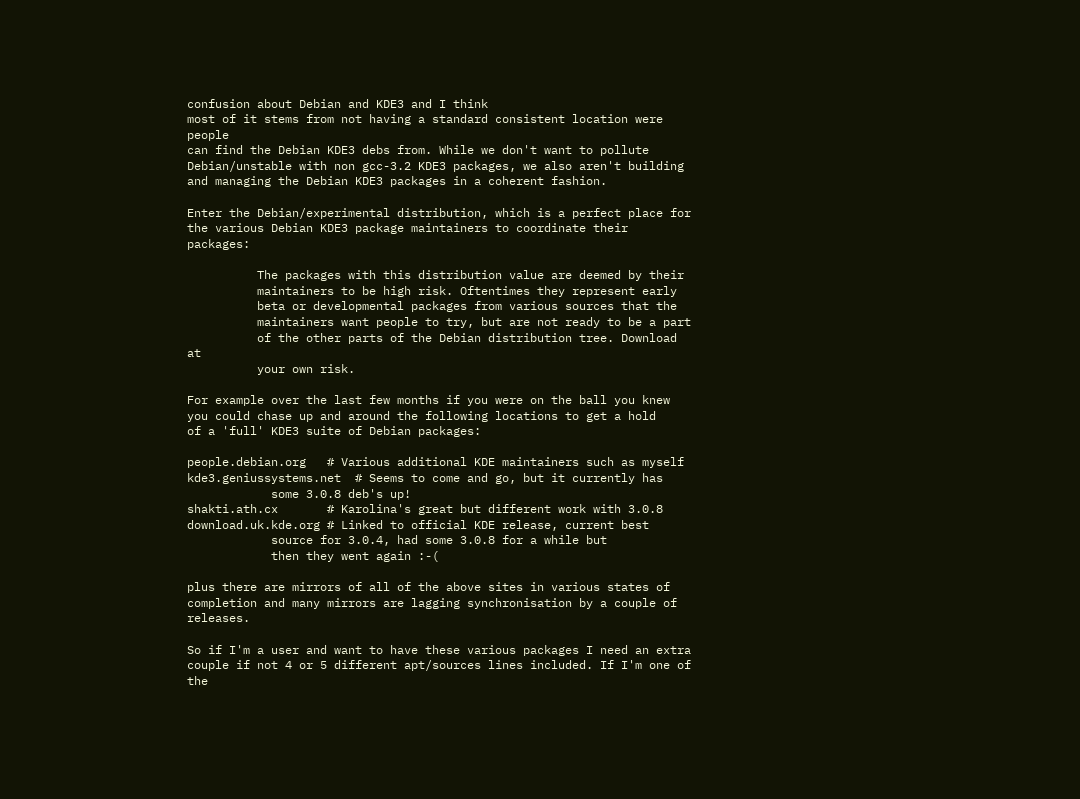confusion about Debian and KDE3 and I think
most of it stems from not having a standard consistent location were people
can find the Debian KDE3 debs from. While we don't want to pollute
Debian/unstable with non gcc-3.2 KDE3 packages, we also aren't building
and managing the Debian KDE3 packages in a coherent fashion.

Enter the Debian/experimental distribution, which is a perfect place for
the various Debian KDE3 package maintainers to coordinate their packages:

          The packages with this distribution value are deemed by their
          maintainers to be high risk. Oftentimes they represent early
          beta or developmental packages from various sources that the
          maintainers want people to try, but are not ready to be a part
          of the other parts of the Debian distribution tree. Download at
          your own risk.

For example over the last few months if you were on the ball you knew
you could chase up and around the following locations to get a hold
of a 'full' KDE3 suite of Debian packages:

people.debian.org   # Various additional KDE maintainers such as myself
kde3.geniussystems.net  # Seems to come and go, but it currently has
            some 3.0.8 deb's up!
shakti.ath.cx       # Karolina's great but different work with 3.0.8
download.uk.kde.org # Linked to official KDE release, current best
            source for 3.0.4, had some 3.0.8 for a while but
            then they went again :-(

plus there are mirrors of all of the above sites in various states of
completion and many mirrors are lagging synchronisation by a couple of releases.

So if I'm a user and want to have these various packages I need an extra
couple if not 4 or 5 different apt/sources lines included. If I'm one of
the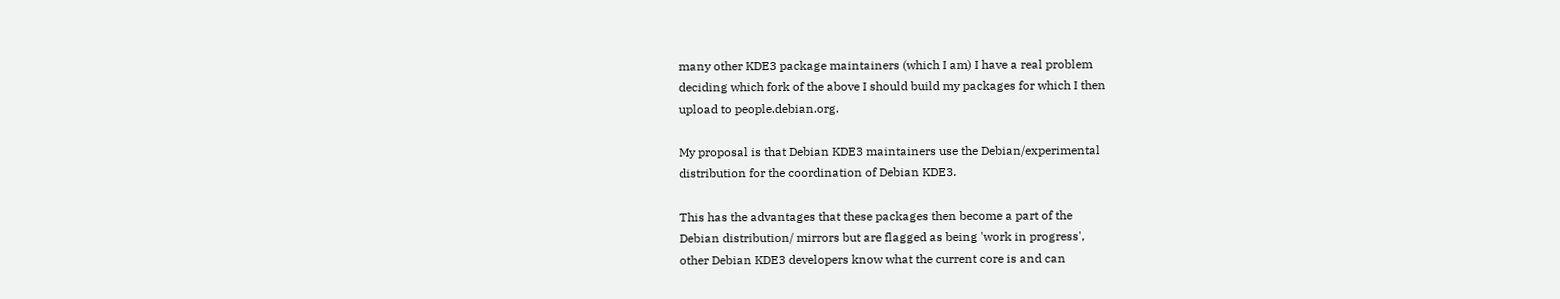many other KDE3 package maintainers (which I am) I have a real problem
deciding which fork of the above I should build my packages for which I then
upload to people.debian.org.

My proposal is that Debian KDE3 maintainers use the Debian/experimental
distribution for the coordination of Debian KDE3.

This has the advantages that these packages then become a part of the
Debian distribution/ mirrors but are flagged as being 'work in progress',
other Debian KDE3 developers know what the current core is and can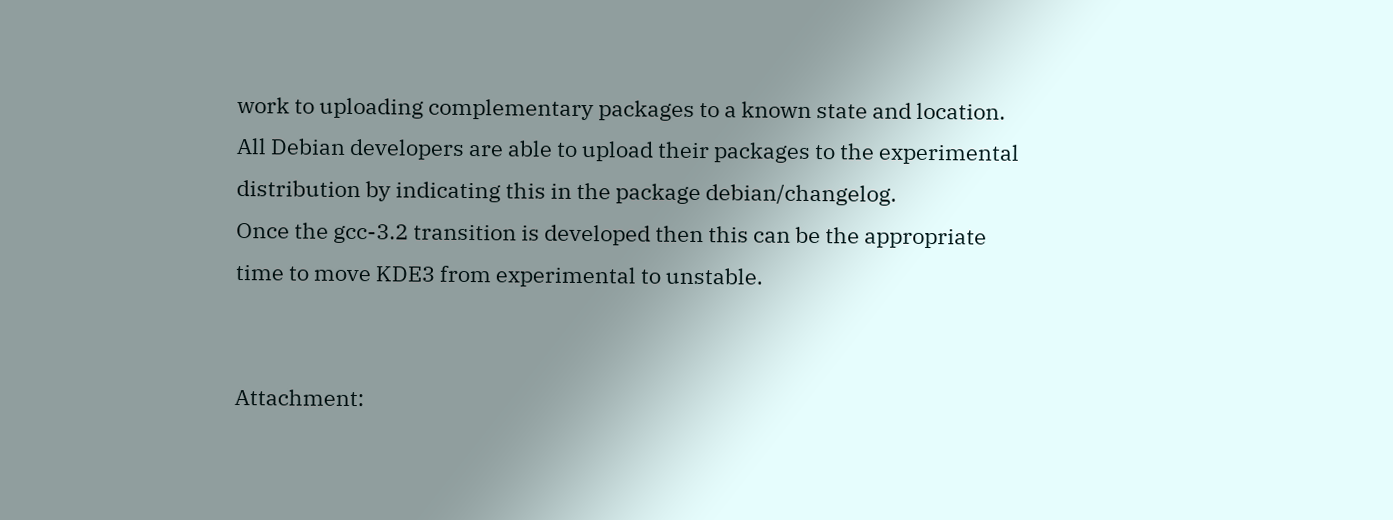work to uploading complementary packages to a known state and location.
All Debian developers are able to upload their packages to the experimental
distribution by indicating this in the package debian/changelog.
Once the gcc-3.2 transition is developed then this can be the appropriate
time to move KDE3 from experimental to unstable.


Attachment: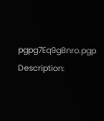pgpg7Eq9gBnro.pgp
Description: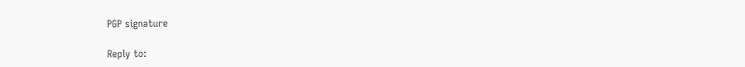PGP signature

Reply to: